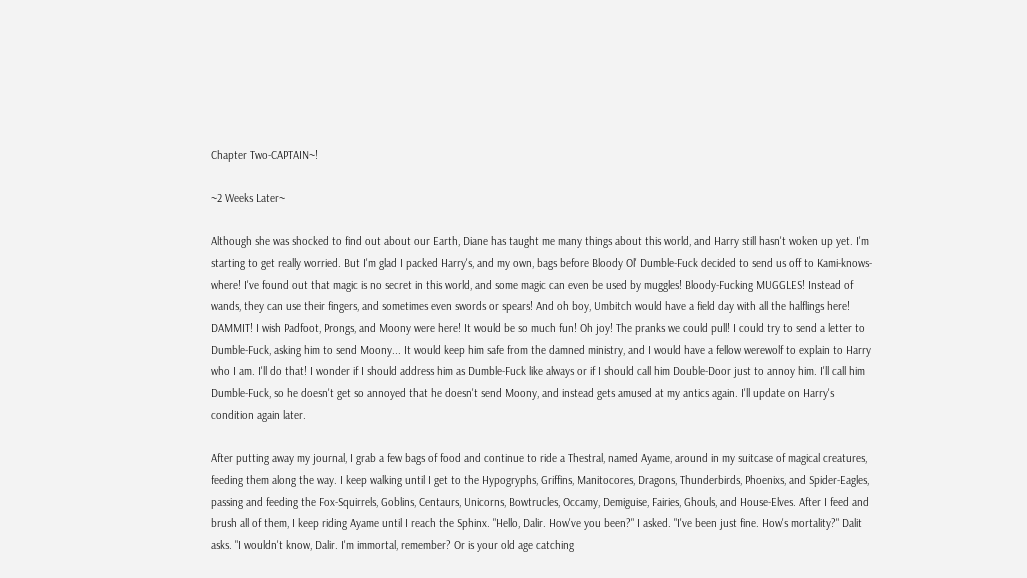Chapter Two-CAPTAIN~!

~2 Weeks Later~

Although she was shocked to find out about our Earth, Diane has taught me many things about this world, and Harry still hasn't woken up yet. I'm starting to get really worried. But I'm glad I packed Harry's, and my own, bags before Bloody Ol' Dumble-Fuck decided to send us off to Kami-knows-where! I've found out that magic is no secret in this world, and some magic can even be used by muggles! Bloody-Fucking MUGGLES! Instead of wands, they can use their fingers, and sometimes even swords or spears! And oh boy, Umbitch would have a field day with all the halflings here! DAMMIT! I wish Padfoot, Prongs, and Moony were here! It would be so much fun! Oh joy! The pranks we could pull! I could try to send a letter to Dumble-Fuck, asking him to send Moony... It would keep him safe from the damned ministry, and I would have a fellow werewolf to explain to Harry who I am. I'll do that! I wonder if I should address him as Dumble-Fuck like always or if I should call him Double-Door just to annoy him. I'll call him Dumble-Fuck, so he doesn't get so annoyed that he doesn't send Moony, and instead gets amused at my antics again. I'll update on Harry's condition again later.

After putting away my journal, I grab a few bags of food and continue to ride a Thestral, named Ayame, around in my suitcase of magical creatures, feeding them along the way. I keep walking until I get to the Hypogryphs, Griffins, Manitocores, Dragons, Thunderbirds, Phoenixs, and Spider-Eagles, passing and feeding the Fox-Squirrels, Goblins, Centaurs, Unicorns, Bowtrucles, Occamy, Demiguise, Fairies, Ghouls, and House-Elves. After I feed and brush all of them, I keep riding Ayame until I reach the Sphinx. "Hello, Dalir. How've you been?" I asked. "I've been just fine. How's mortality?" Dalit asks. "I wouldn't know, Dalir. I'm immortal, remember? Or is your old age catching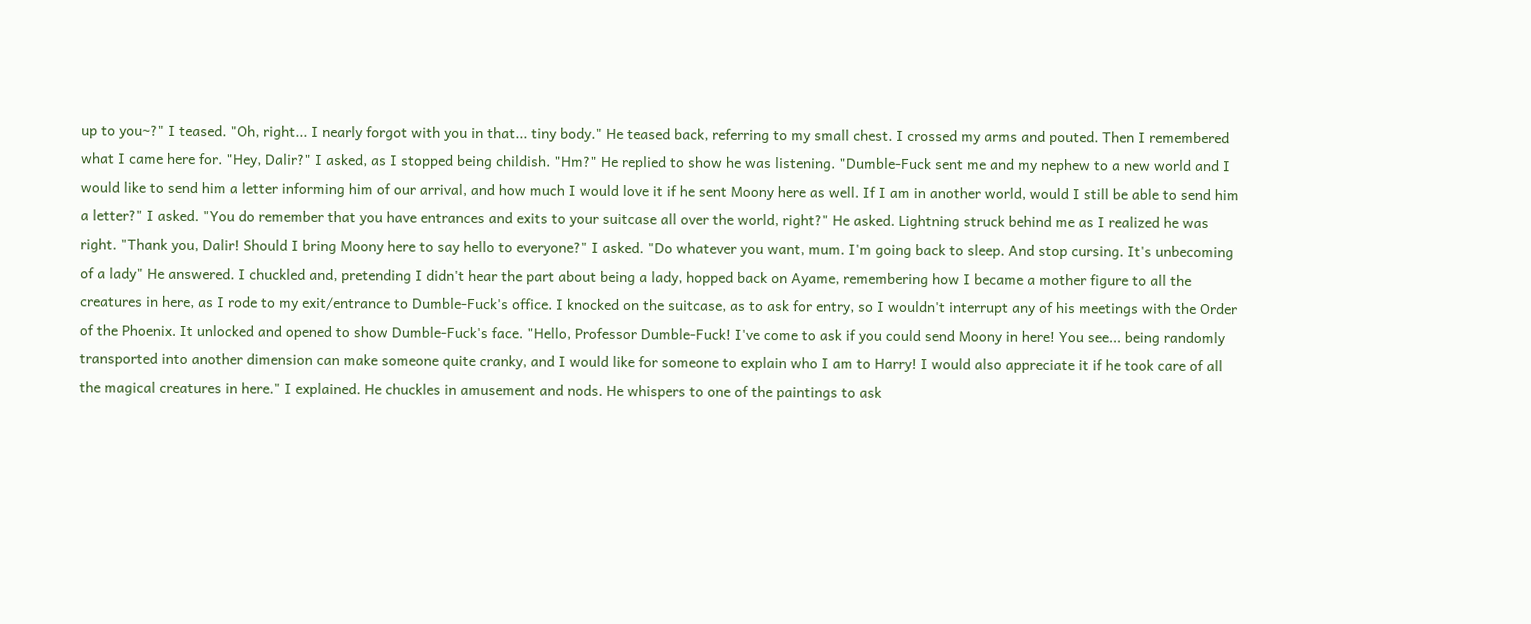up to you~?" I teased. "Oh, right... I nearly forgot with you in that... tiny body." He teased back, referring to my small chest. I crossed my arms and pouted. Then I remembered what I came here for. "Hey, Dalir?" I asked, as I stopped being childish. "Hm?" He replied to show he was listening. "Dumble-Fuck sent me and my nephew to a new world and I would like to send him a letter informing him of our arrival, and how much I would love it if he sent Moony here as well. If I am in another world, would I still be able to send him a letter?" I asked. "You do remember that you have entrances and exits to your suitcase all over the world, right?" He asked. Lightning struck behind me as I realized he was right. "Thank you, Dalir! Should I bring Moony here to say hello to everyone?" I asked. "Do whatever you want, mum. I'm going back to sleep. And stop cursing. It's unbecoming of a lady" He answered. I chuckled and, pretending I didn't hear the part about being a lady, hopped back on Ayame, remembering how I became a mother figure to all the creatures in here, as I rode to my exit/entrance to Dumble-Fuck's office. I knocked on the suitcase, as to ask for entry, so I wouldn't interrupt any of his meetings with the Order of the Phoenix. It unlocked and opened to show Dumble-Fuck's face. "Hello, Professor Dumble-Fuck! I've come to ask if you could send Moony in here! You see... being randomly transported into another dimension can make someone quite cranky, and I would like for someone to explain who I am to Harry! I would also appreciate it if he took care of all the magical creatures in here." I explained. He chuckles in amusement and nods. He whispers to one of the paintings to ask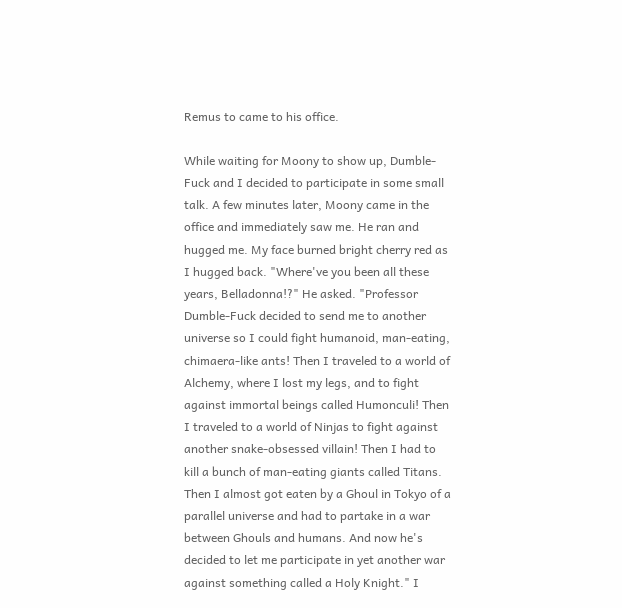Remus to came to his office.

While waiting for Moony to show up, Dumble-Fuck and I decided to participate in some small talk. A few minutes later, Moony came in the office and immediately saw me. He ran and hugged me. My face burned bright cherry red as I hugged back. "Where've you been all these years, Belladonna!?" He asked. "Professor Dumble-Fuck decided to send me to another universe so I could fight humanoid, man-eating, chimaera-like ants! Then I traveled to a world of Alchemy, where I lost my legs, and to fight against immortal beings called Humonculi! Then I traveled to a world of Ninjas to fight against another snake-obsessed villain! Then I had to kill a bunch of man-eating giants called Titans. Then I almost got eaten by a Ghoul in Tokyo of a parallel universe and had to partake in a war between Ghouls and humans. And now he's decided to let me participate in yet another war against something called a Holy Knight." I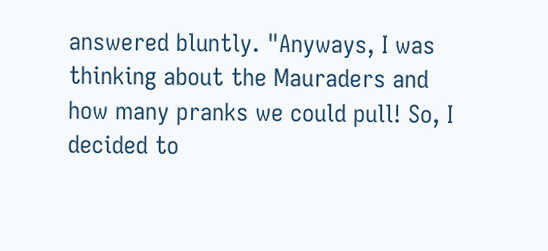answered bluntly. "Anyways, I was thinking about the Mauraders and how many pranks we could pull! So, I decided to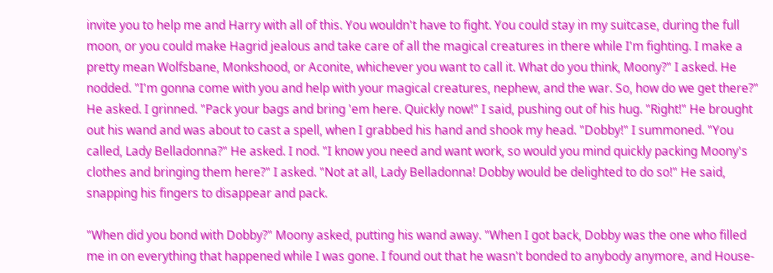invite you to help me and Harry with all of this. You wouldn't have to fight. You could stay in my suitcase, during the full moon, or you could make Hagrid jealous and take care of all the magical creatures in there while I'm fighting. I make a pretty mean Wolfsbane, Monkshood, or Aconite, whichever you want to call it. What do you think, Moony?" I asked. He nodded. "I'm gonna come with you and help with your magical creatures, nephew, and the war. So, how do we get there?" He asked. I grinned. "Pack your bags and bring 'em here. Quickly now!" I said, pushing out of his hug. "Right!" He brought out his wand and was about to cast a spell, when I grabbed his hand and shook my head. "Dobby!" I summoned. "You called, Lady Belladonna?" He asked. I nod. "I know you need and want work, so would you mind quickly packing Moony's clothes and bringing them here?" I asked. "Not at all, Lady Belladonna! Dobby would be delighted to do so!" He said, snapping his fingers to disappear and pack.

"When did you bond with Dobby?" Moony asked, putting his wand away. "When I got back, Dobby was the one who filled me in on everything that happened while I was gone. I found out that he wasn't bonded to anybody anymore, and House-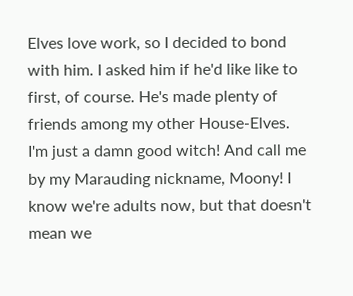Elves love work, so I decided to bond with him. I asked him if he'd like like to first, of course. He's made plenty of friends among my other House-Elves. I'm just a damn good witch! And call me by my Marauding nickname, Moony! I know we're adults now, but that doesn't mean we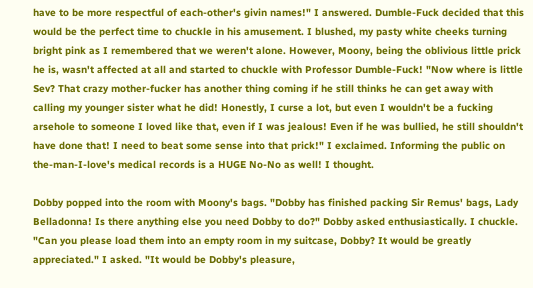have to be more respectful of each-other's givin names!" I answered. Dumble-Fuck decided that this would be the perfect time to chuckle in his amusement. I blushed, my pasty white cheeks turning bright pink as I remembered that we weren't alone. However, Moony, being the oblivious little prick he is, wasn't affected at all and started to chuckle with Professor Dumble-Fuck! "Now where is little Sev? That crazy mother-fucker has another thing coming if he still thinks he can get away with calling my younger sister what he did! Honestly, I curse a lot, but even I wouldn't be a fucking arsehole to someone I loved like that, even if I was jealous! Even if he was bullied, he still shouldn't have done that! I need to beat some sense into that prick!" I exclaimed. Informing the public on the-man-I-love's medical records is a HUGE No-No as well! I thought.

Dobby popped into the room with Moony's bags. "Dobby has finished packing Sir Remus' bags, Lady Belladonna! Is there anything else you need Dobby to do?" Dobby asked enthusiastically. I chuckle. "Can you please load them into an empty room in my suitcase, Dobby? It would be greatly appreciated." I asked. "It would be Dobby's pleasure,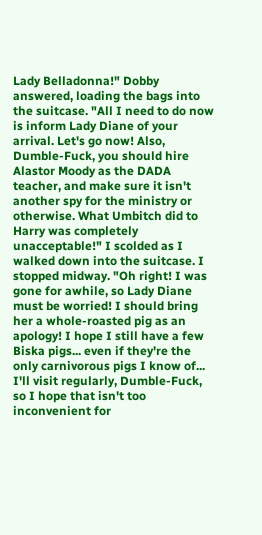Lady Belladonna!" Dobby answered, loading the bags into the suitcase. "All I need to do now is inform Lady Diane of your arrival. Let's go now! Also, Dumble-Fuck, you should hire Alastor Moody as the DADA teacher, and make sure it isn't another spy for the ministry or otherwise. What Umbitch did to Harry was completely unacceptable!" I scolded as I walked down into the suitcase. I stopped midway. "Oh right! I was gone for awhile, so Lady Diane must be worried! I should bring her a whole-roasted pig as an apology! I hope I still have a few Biska pigs... even if they're the only carnivorous pigs I know of... I'll visit regularly, Dumble-Fuck, so I hope that isn't too inconvenient for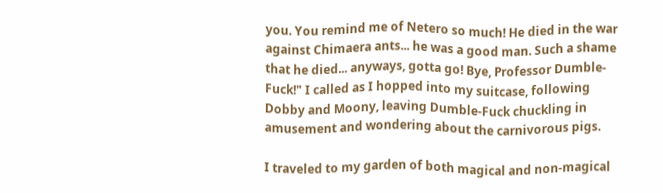you. You remind me of Netero so much! He died in the war against Chimaera ants... he was a good man. Such a shame that he died... anyways, gotta go! Bye, Professor Dumble-Fuck!" I called as I hopped into my suitcase, following Dobby and Moony, leaving Dumble-Fuck chuckling in amusement and wondering about the carnivorous pigs.

I traveled to my garden of both magical and non-magical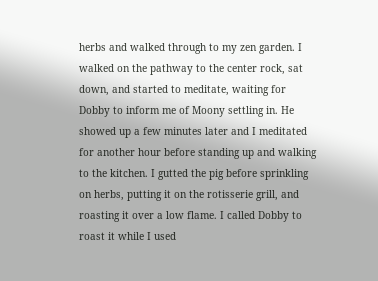herbs and walked through to my zen garden. I walked on the pathway to the center rock, sat down, and started to meditate, waiting for Dobby to inform me of Moony settling in. He showed up a few minutes later and I meditated for another hour before standing up and walking to the kitchen. I gutted the pig before sprinkling on herbs, putting it on the rotisserie grill, and roasting it over a low flame. I called Dobby to roast it while I used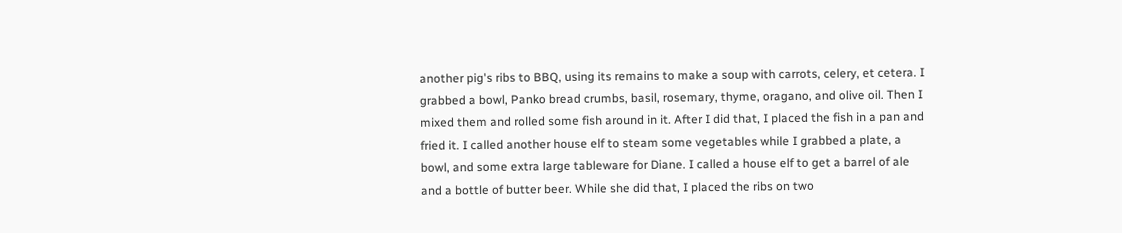another pig's ribs to BBQ, using its remains to make a soup with carrots, celery, et cetera. I grabbed a bowl, Panko bread crumbs, basil, rosemary, thyme, oragano, and olive oil. Then I mixed them and rolled some fish around in it. After I did that, I placed the fish in a pan and fried it. I called another house elf to steam some vegetables while I grabbed a plate, a bowl, and some extra large tableware for Diane. I called a house elf to get a barrel of ale and a bottle of butter beer. While she did that, I placed the ribs on two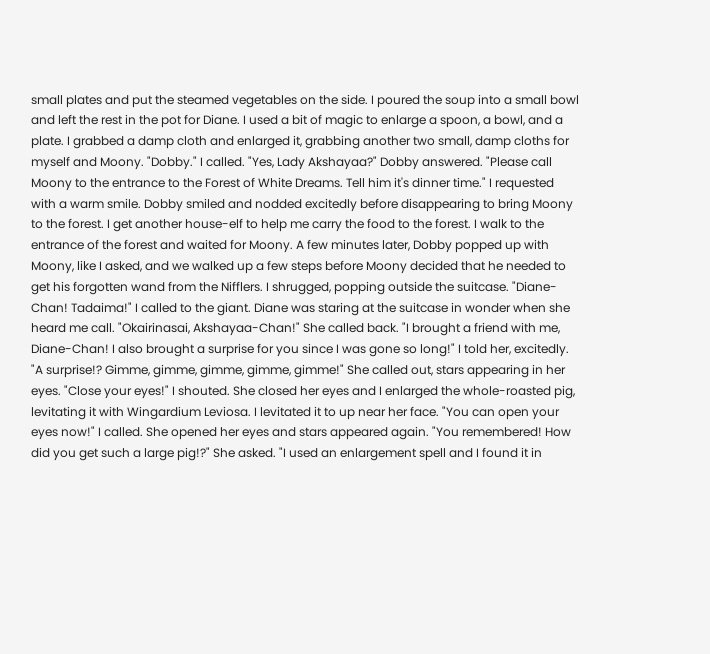small plates and put the steamed vegetables on the side. I poured the soup into a small bowl and left the rest in the pot for Diane. I used a bit of magic to enlarge a spoon, a bowl, and a plate. I grabbed a damp cloth and enlarged it, grabbing another two small, damp cloths for myself and Moony. "Dobby." I called. "Yes, Lady Akshayaa?" Dobby answered. "Please call Moony to the entrance to the Forest of White Dreams. Tell him it's dinner time." I requested with a warm smile. Dobby smiled and nodded excitedly before disappearing to bring Moony to the forest. I get another house-elf to help me carry the food to the forest. I walk to the entrance of the forest and waited for Moony. A few minutes later, Dobby popped up with Moony, like I asked, and we walked up a few steps before Moony decided that he needed to get his forgotten wand from the Nifflers. I shrugged, popping outside the suitcase. "Diane-Chan! Tadaima!" I called to the giant. Diane was staring at the suitcase in wonder when she heard me call. "Okairinasai, Akshayaa-Chan!" She called back. "I brought a friend with me, Diane-Chan! I also brought a surprise for you since I was gone so long!" I told her, excitedly. "A surprise!? Gimme, gimme, gimme, gimme, gimme!" She called out, stars appearing in her eyes. "Close your eyes!" I shouted. She closed her eyes and I enlarged the whole-roasted pig, levitating it with Wingardium Leviosa. I levitated it to up near her face. "You can open your eyes now!" I called. She opened her eyes and stars appeared again. "You remembered! How did you get such a large pig!?" She asked. "I used an enlargement spell and I found it in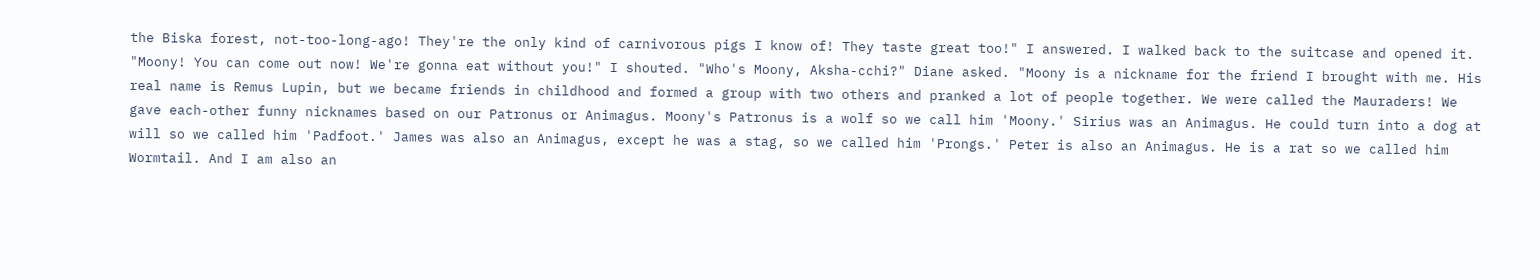the Biska forest, not-too-long-ago! They're the only kind of carnivorous pigs I know of! They taste great too!" I answered. I walked back to the suitcase and opened it. "Moony! You can come out now! We're gonna eat without you!" I shouted. "Who's Moony, Aksha-cchi?" Diane asked. "Moony is a nickname for the friend I brought with me. His real name is Remus Lupin, but we became friends in childhood and formed a group with two others and pranked a lot of people together. We were called the Mauraders! We gave each-other funny nicknames based on our Patronus or Animagus. Moony's Patronus is a wolf so we call him 'Moony.' Sirius was an Animagus. He could turn into a dog at will so we called him 'Padfoot.' James was also an Animagus, except he was a stag, so we called him 'Prongs.' Peter is also an Animagus. He is a rat so we called him Wormtail. And I am also an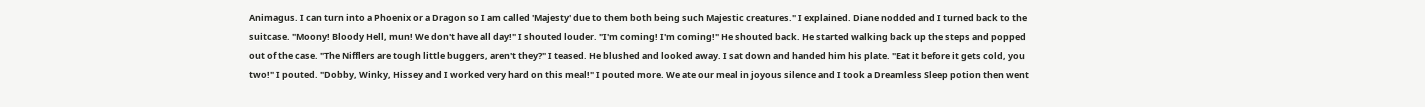Animagus. I can turn into a Phoenix or a Dragon so I am called 'Majesty' due to them both being such Majestic creatures." I explained. Diane nodded and I turned back to the suitcase. "Moony! Bloody Hell, mun! We don't have all day!" I shouted louder. "I'm coming! I'm coming!" He shouted back. He started walking back up the steps and popped out of the case. "The Nifflers are tough little buggers, aren't they?" I teased. He blushed and looked away. I sat down and handed him his plate. "Eat it before it gets cold, you two!" I pouted. "Dobby, Winky, Hissey and I worked very hard on this meal!" I pouted more. We ate our meal in joyous silence and I took a Dreamless Sleep potion then went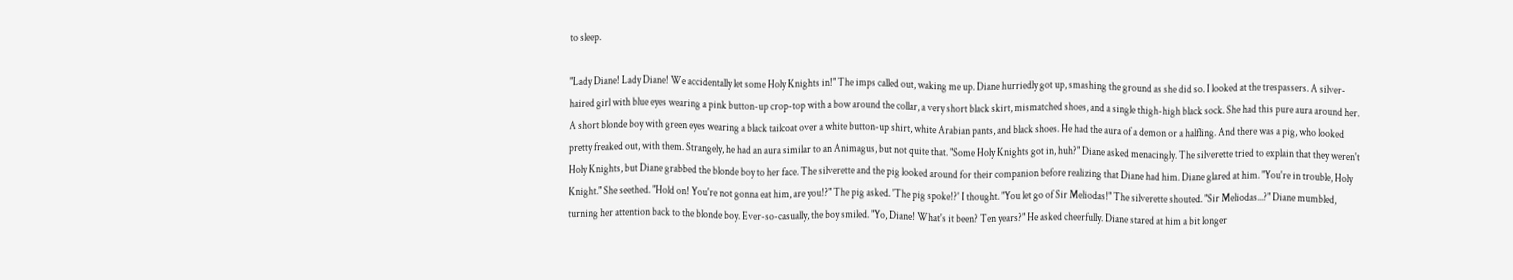to sleep.

"Lady Diane! Lady Diane! We accidentally let some Holy Knights in!" The imps called out, waking me up. Diane hurriedly got up, smashing the ground as she did so. I looked at the trespassers. A silver-haired girl with blue eyes wearing a pink button-up crop-top with a bow around the collar, a very short black skirt, mismatched shoes, and a single thigh-high black sock. She had this pure aura around her. A short blonde boy with green eyes wearing a black tailcoat over a white button-up shirt, white Arabian pants, and black shoes. He had the aura of a demon or a halfling. And there was a pig, who looked pretty freaked out, with them. Strangely, he had an aura similar to an Animagus, but not quite that. "Some Holy Knights got in, huh?" Diane asked menacingly. The silverette tried to explain that they weren't Holy Knights, but Diane grabbed the blonde boy to her face. The silverette and the pig looked around for their companion before realizing that Diane had him. Diane glared at him. "You're in trouble, Holy Knight." She seethed. "Hold on! You're not gonna eat him, are you!?" The pig asked. 'The pig spoke!?' I thought. "You let go of Sir Meliodas!" The silverette shouted. "Sir Meliodas...?" Diane mumbled, turning her attention back to the blonde boy. Ever-so-casually, the boy smiled. "Yo, Diane! What's it been? Ten years?" He asked cheerfully. Diane stared at him a bit longer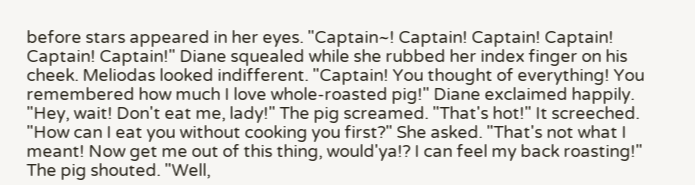before stars appeared in her eyes. "Captain~! Captain! Captain! Captain! Captain! Captain!" Diane squealed while she rubbed her index finger on his cheek. Meliodas looked indifferent. "Captain! You thought of everything! You remembered how much I love whole-roasted pig!" Diane exclaimed happily. "Hey, wait! Don't eat me, lady!" The pig screamed. "That's hot!" It screeched. "How can I eat you without cooking you first?" She asked. "That's not what I meant! Now get me out of this thing, would'ya!? I can feel my back roasting!" The pig shouted. "Well,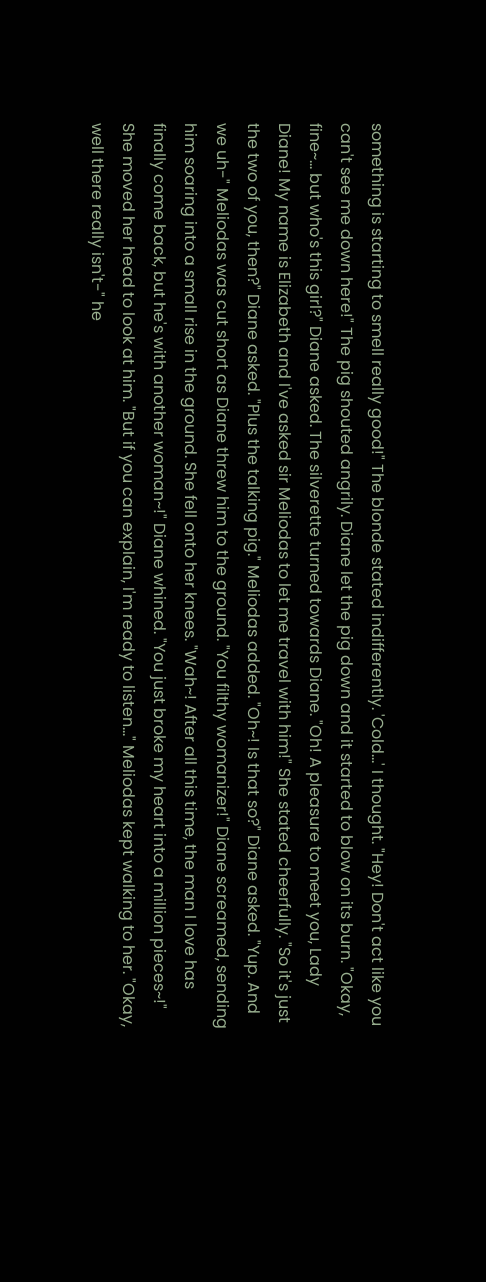something is starting to smell really good!" The blonde stated indifferently. 'Cold...' I thought. "Hey! Don't act like you can't see me down here!" The pig shouted angrily. Diane let the pig down and it started to blow on its burn. "Okay, fine~... but who's this girl?" Diane asked. The silverette turned towards Diane. "Oh! A pleasure to meet you, Lady Diane! My name is Elizabeth and I've asked sir Meliodas to let me travel with him!" She stated cheerfully. "So it's just the two of you, then?" Diane asked. "Plus the talking pig." Meliodas added. "Oh~! Is that so?" Diane asked. "Yup. And we uh-" Meliodas was cut short as Diane threw him to the ground. "You filthy womanizer!" Diane screamed, sending him soaring into a small rise in the ground. She fell onto her knees. "Wah~! After all this time, the man I love has finally come back, but he's with another woman~!" Diane whined. "You just broke my heart into a million pieces~!" She moved her head to look at him. "But if you can explain, I'm ready to listen..." Meliodas kept walking to her. "Okay, well there really isn't-" he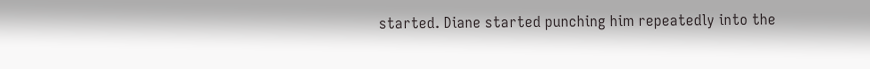started. Diane started punching him repeatedly into the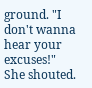ground. "I don't wanna hear your excuses!" She shouted.